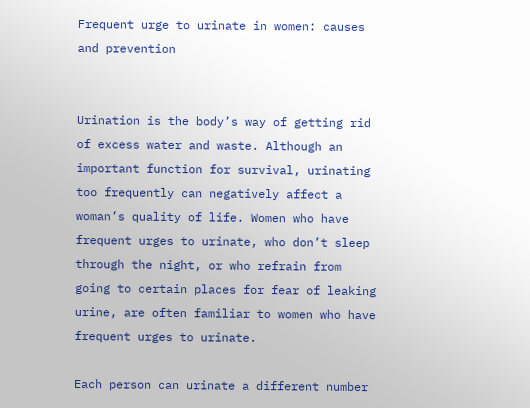Frequent urge to urinate in women: causes and prevention


Urination is the body’s way of getting rid of excess water and waste. Although an important function for survival, urinating too frequently can negatively affect a woman’s quality of life. Women who have frequent urges to urinate, who don’t sleep through the night, or who refrain from going to certain places for fear of leaking urine, are often familiar to women who have frequent urges to urinate.

Each person can urinate a different number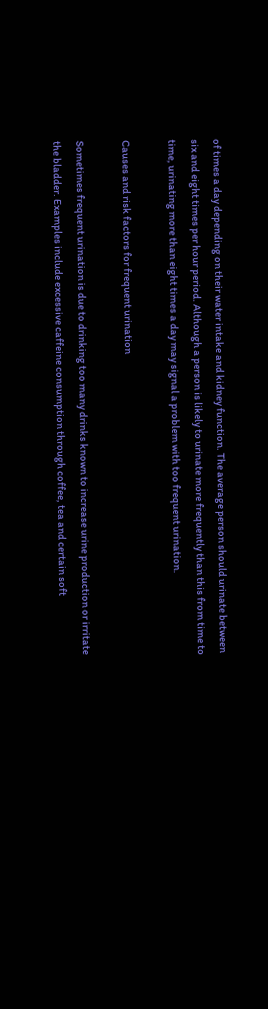of times a day depending on their water intake and kidney function. The average person should urinate between six and eight times per hour period. Although a person is likely to urinate more frequently than this from time to time, urinating more than eight times a day may signal a problem with too frequent urination.

Causes and risk factors for frequent urination

Sometimes frequent urination is due to drinking too many drinks known to increase urine production or irritate the bladder. Examples include excessive caffeine consumption through coffee, tea and certain soft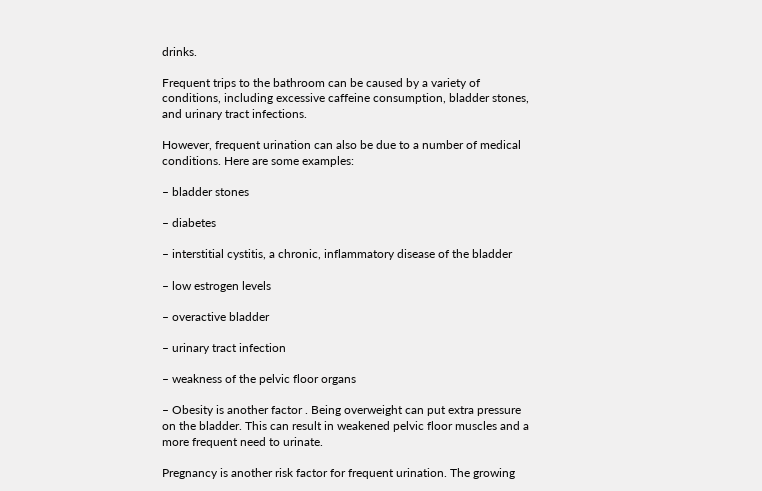drinks.

Frequent trips to the bathroom can be caused by a variety of conditions, including excessive caffeine consumption, bladder stones, and urinary tract infections.

However, frequent urination can also be due to a number of medical conditions. Here are some examples:

– bladder stones

– diabetes

– interstitial cystitis, a chronic, inflammatory disease of the bladder

– low estrogen levels

– overactive bladder

– urinary tract infection

– weakness of the pelvic floor organs

– Obesity is another factor . Being overweight can put extra pressure on the bladder. This can result in weakened pelvic floor muscles and a more frequent need to urinate.

Pregnancy is another risk factor for frequent urination. The growing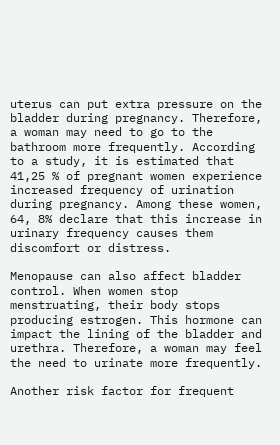uterus can put extra pressure on the bladder during pregnancy. Therefore, a woman may need to go to the bathroom more frequently. According to a study, it is estimated that 41,25 % of pregnant women experience increased frequency of urination during pregnancy. Among these women, 64, 8% declare that this increase in urinary frequency causes them discomfort or distress.

Menopause can also affect bladder control. When women stop menstruating, their body stops producing estrogen. This hormone can impact the lining of the bladder and urethra. Therefore, a woman may feel the need to urinate more frequently.

Another risk factor for frequent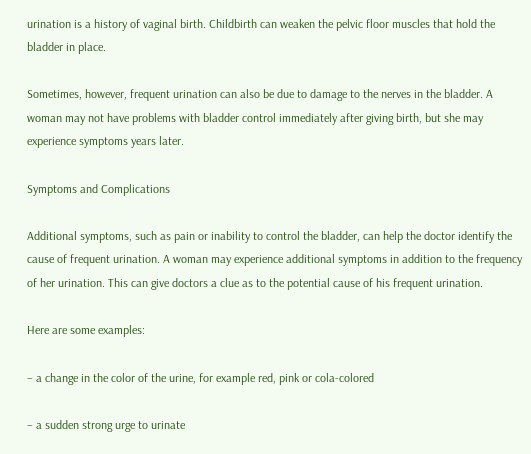urination is a history of vaginal birth. Childbirth can weaken the pelvic floor muscles that hold the bladder in place.

Sometimes, however, frequent urination can also be due to damage to the nerves in the bladder. A woman may not have problems with bladder control immediately after giving birth, but she may experience symptoms years later.

Symptoms and Complications

Additional symptoms, such as pain or inability to control the bladder, can help the doctor identify the cause of frequent urination. A woman may experience additional symptoms in addition to the frequency of her urination. This can give doctors a clue as to the potential cause of his frequent urination.

Here are some examples:

– a change in the color of the urine, for example red, pink or cola-colored

– a sudden strong urge to urinate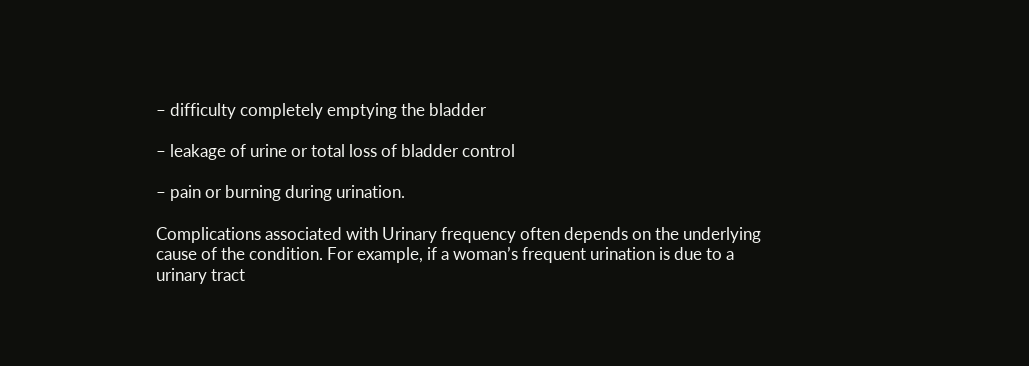– difficulty completely emptying the bladder

– leakage of urine or total loss of bladder control

– pain or burning during urination.

Complications associated with Urinary frequency often depends on the underlying cause of the condition. For example, if a woman’s frequent urination is due to a urinary tract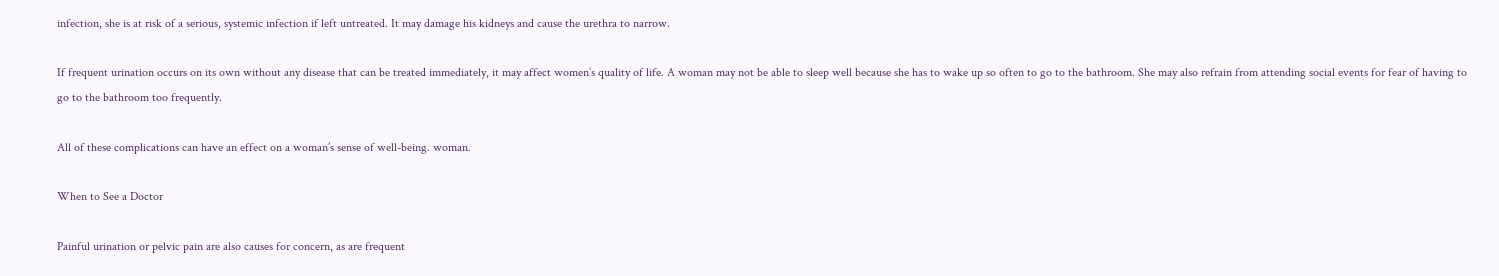infection, she is at risk of a serious, systemic infection if left untreated. It may damage his kidneys and cause the urethra to narrow.

If frequent urination occurs on its own without any disease that can be treated immediately, it may affect women’s quality of life. A woman may not be able to sleep well because she has to wake up so often to go to the bathroom. She may also refrain from attending social events for fear of having to go to the bathroom too frequently.

All of these complications can have an effect on a woman’s sense of well-being. woman.

When to See a Doctor

Painful urination or pelvic pain are also causes for concern, as are frequent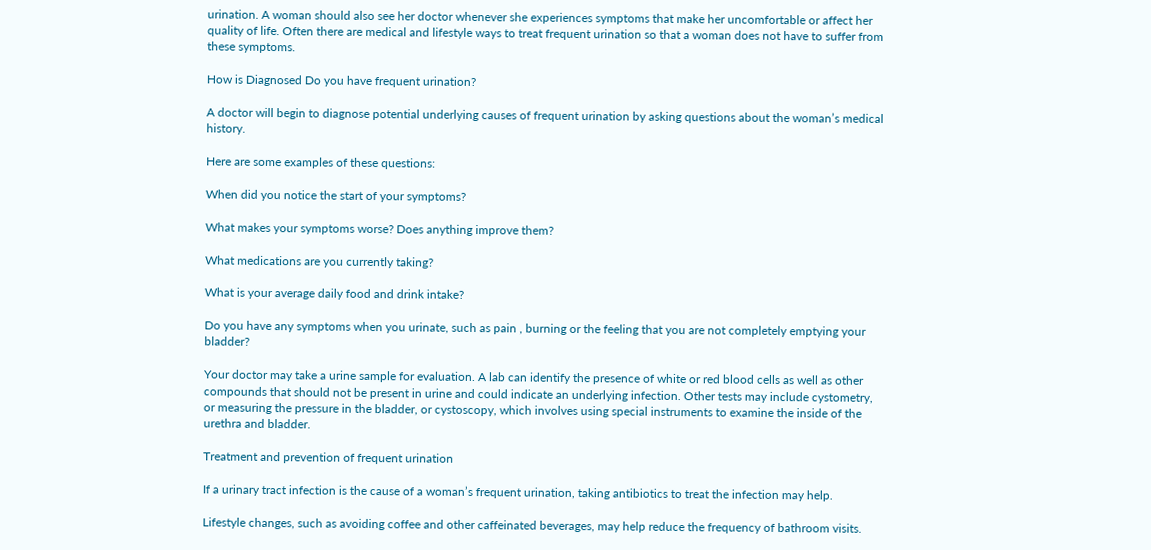urination. A woman should also see her doctor whenever she experiences symptoms that make her uncomfortable or affect her quality of life. Often there are medical and lifestyle ways to treat frequent urination so that a woman does not have to suffer from these symptoms.

How is Diagnosed Do you have frequent urination?

A doctor will begin to diagnose potential underlying causes of frequent urination by asking questions about the woman’s medical history.

Here are some examples of these questions:

When did you notice the start of your symptoms?

What makes your symptoms worse? Does anything improve them?

What medications are you currently taking?

What is your average daily food and drink intake?

Do you have any symptoms when you urinate, such as pain , burning or the feeling that you are not completely emptying your bladder?

Your doctor may take a urine sample for evaluation. A lab can identify the presence of white or red blood cells as well as other compounds that should not be present in urine and could indicate an underlying infection. Other tests may include cystometry, or measuring the pressure in the bladder, or cystoscopy, which involves using special instruments to examine the inside of the urethra and bladder.

Treatment and prevention of frequent urination

If a urinary tract infection is the cause of a woman’s frequent urination, taking antibiotics to treat the infection may help.

Lifestyle changes, such as avoiding coffee and other caffeinated beverages, may help reduce the frequency of bathroom visits.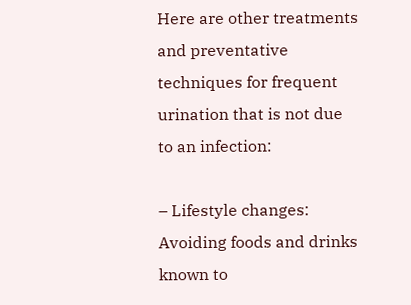Here are other treatments and preventative techniques for frequent urination that is not due to an infection:

– Lifestyle changes: Avoiding foods and drinks known to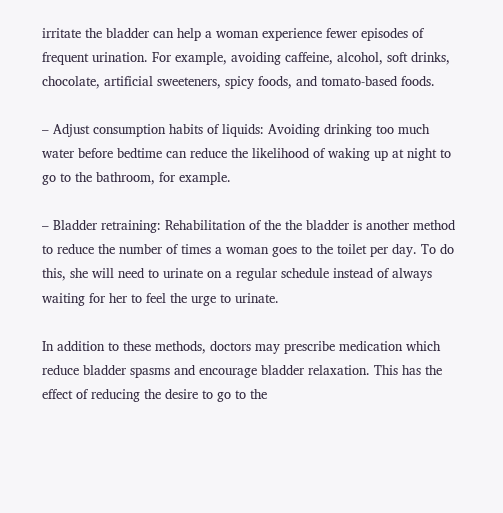irritate the bladder can help a woman experience fewer episodes of frequent urination. For example, avoiding caffeine, alcohol, soft drinks, chocolate, artificial sweeteners, spicy foods, and tomato-based foods.

– Adjust consumption habits of liquids: Avoiding drinking too much water before bedtime can reduce the likelihood of waking up at night to go to the bathroom, for example.

– Bladder retraining: Rehabilitation of the the bladder is another method to reduce the number of times a woman goes to the toilet per day. To do this, she will need to urinate on a regular schedule instead of always waiting for her to feel the urge to urinate.

In addition to these methods, doctors may prescribe medication which reduce bladder spasms and encourage bladder relaxation. This has the effect of reducing the desire to go to the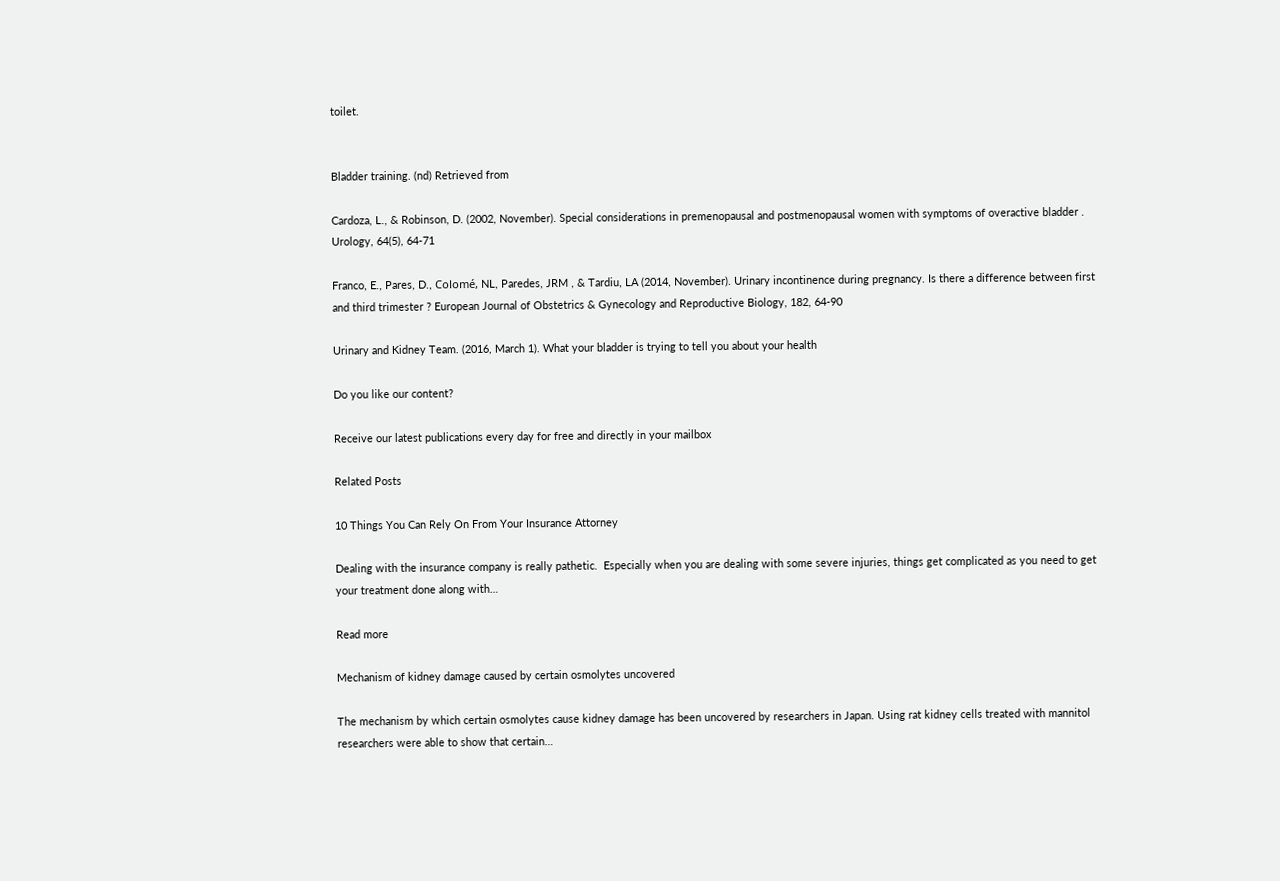toilet.


Bladder training. (nd) Retrieved from

Cardoza, L., & Robinson, D. (2002, November). Special considerations in premenopausal and postmenopausal women with symptoms of overactive bladder . Urology, 64(5), 64-71

Franco, E., Pares, D., Colomé, NL, Paredes, JRM , & Tardiu, LA (2014, November). Urinary incontinence during pregnancy. Is there a difference between first and third trimester ? European Journal of Obstetrics & Gynecology and Reproductive Biology, 182, 64-90

Urinary and Kidney Team. (2016, March 1). What your bladder is trying to tell you about your health

Do you like our content?

Receive our latest publications every day for free and directly in your mailbox

Related Posts

10 Things You Can Rely On From Your Insurance Attorney

Dealing with the insurance company is really pathetic.  Especially when you are dealing with some severe injuries, things get complicated as you need to get your treatment done along with…

Read more

Mechanism of kidney damage caused by certain osmolytes uncovered

The mechanism by which certain osmolytes cause kidney damage has been uncovered by researchers in Japan. Using rat kidney cells treated with mannitol researchers were able to show that certain…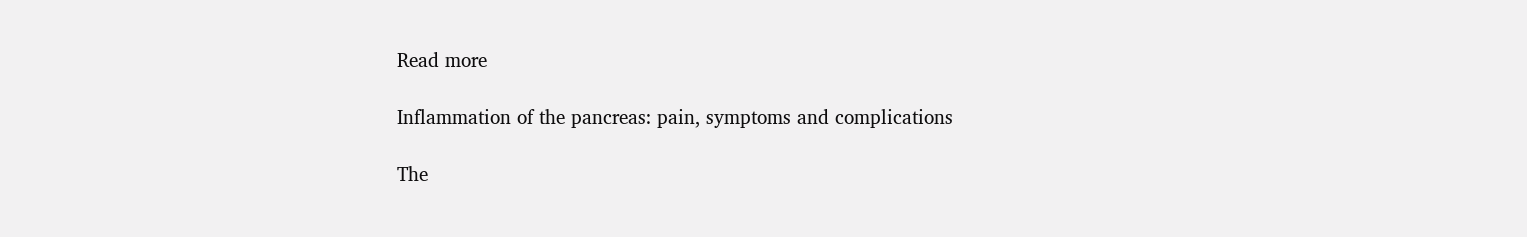Read more

Inflammation of the pancreas: pain, symptoms and complications

The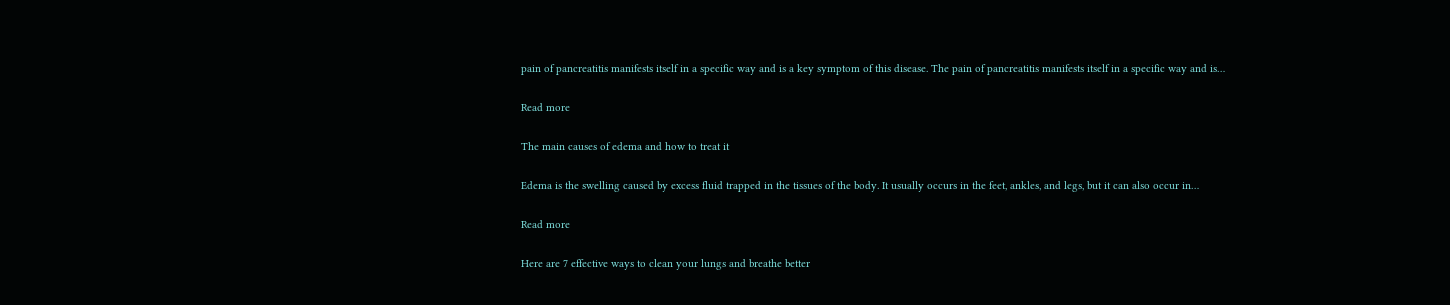pain of pancreatitis manifests itself in a specific way and is a key symptom of this disease. The pain of pancreatitis manifests itself in a specific way and is…

Read more

The main causes of edema and how to treat it

Edema is the swelling caused by excess fluid trapped in the tissues of the body. It usually occurs in the feet, ankles, and legs, but it can also occur in…

Read more

Here are 7 effective ways to clean your lungs and breathe better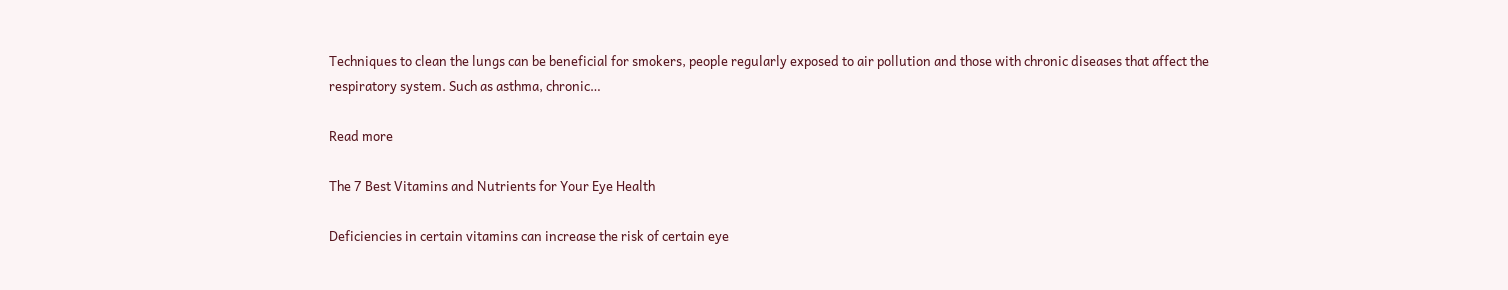Techniques to clean the lungs can be beneficial for smokers, people regularly exposed to air pollution and those with chronic diseases that affect the respiratory system. Such as asthma, chronic…

Read more

The 7 Best Vitamins and Nutrients for Your Eye Health

Deficiencies in certain vitamins can increase the risk of certain eye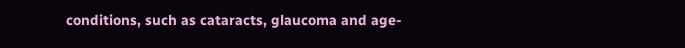conditions, such as cataracts, glaucoma and age-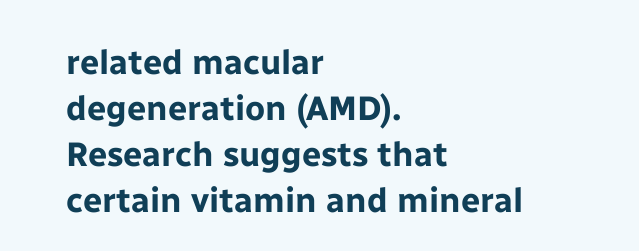related macular degeneration (AMD). Research suggests that certain vitamin and mineral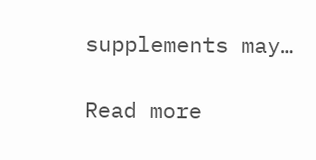supplements may…

Read more